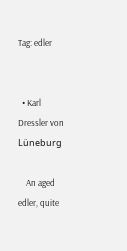Tag: edler


  • Karl Dressler von Lüneburg

    An aged edler, quite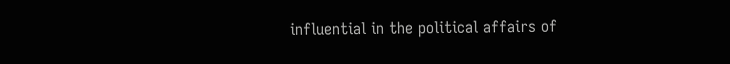influential in the political affairs of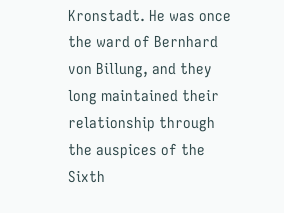Kronstadt. He was once the ward of Bernhard von Billung, and they long maintained their relationship through the auspices of the Sixth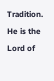Tradition. He is the Lord of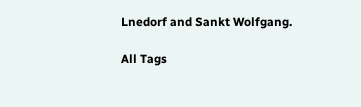Lnedorf and Sankt Wolfgang.

All Tags